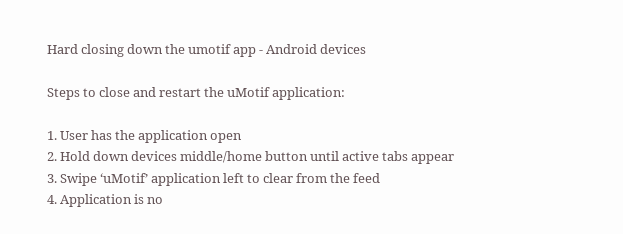Hard closing down the umotif app - Android devices

Steps to close and restart the uMotif application:

1. User has the application open
2. Hold down devices middle/home button until active tabs appear
3. Swipe ‘uMotif’ application left to clear from the feed
4. Application is no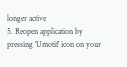longer active
5. Reopen application by pressing ‘Umotif’ icon on your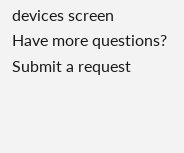devices screen
Have more questions? Submit a request